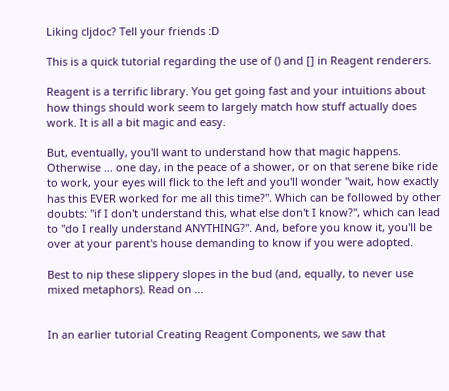Liking cljdoc? Tell your friends :D

This is a quick tutorial regarding the use of () and [] in Reagent renderers.

Reagent is a terrific library. You get going fast and your intuitions about how things should work seem to largely match how stuff actually does work. It is all a bit magic and easy.

But, eventually, you'll want to understand how that magic happens. Otherwise ... one day, in the peace of a shower, or on that serene bike ride to work, your eyes will flick to the left and you'll wonder "wait, how exactly has this EVER worked for me all this time?". Which can be followed by other doubts: "if I don't understand this, what else don't I know?", which can lead to "do I really understand ANYTHING?". And, before you know it, you'll be over at your parent's house demanding to know if you were adopted.

Best to nip these slippery slopes in the bud (and, equally, to never use mixed metaphors). Read on ...


In an earlier tutorial Creating Reagent Components, we saw that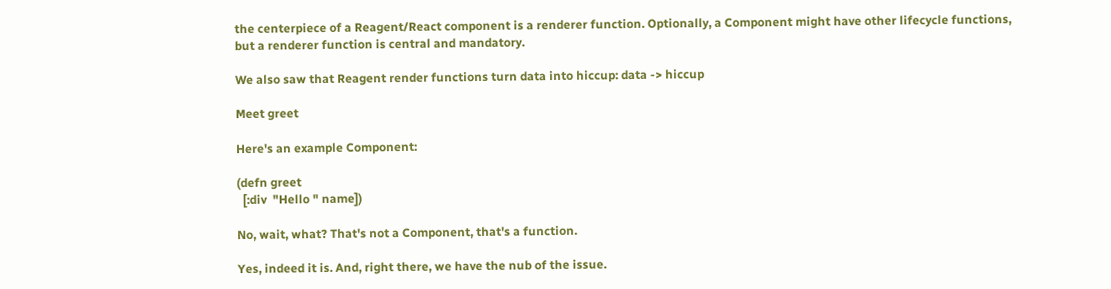the centerpiece of a Reagent/React component is a renderer function. Optionally, a Component might have other lifecycle functions, but a renderer function is central and mandatory.

We also saw that Reagent render functions turn data into hiccup: data -> hiccup

Meet greet

Here's an example Component:

(defn greet
  [:div  "Hello " name])

No, wait, what? That's not a Component, that's a function.

Yes, indeed it is. And, right there, we have the nub of the issue.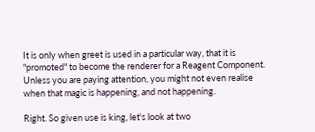It is only when greet is used in a particular way, that it is "promoted" to become the renderer for a Reagent Component. Unless you are paying attention, you might not even realise when that magic is happening, and not happening.

Right. So given use is king, let's look at two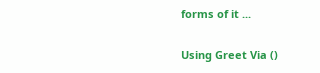forms of it ...

Using Greet Via ()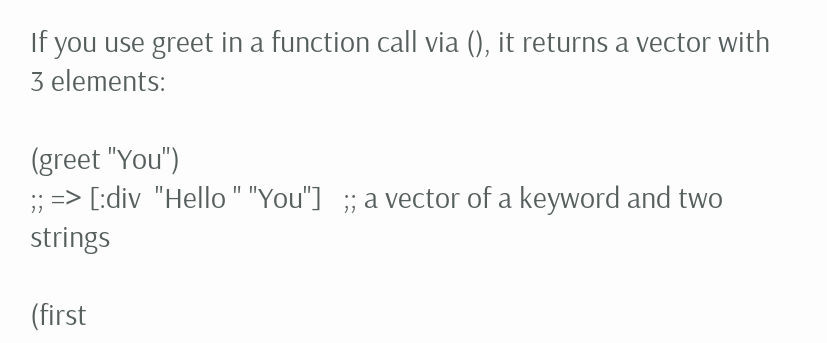If you use greet in a function call via (), it returns a vector with 3 elements:

(greet "You")
;; => [:div  "Hello " "You"]   ;; a vector of a keyword and two strings

(first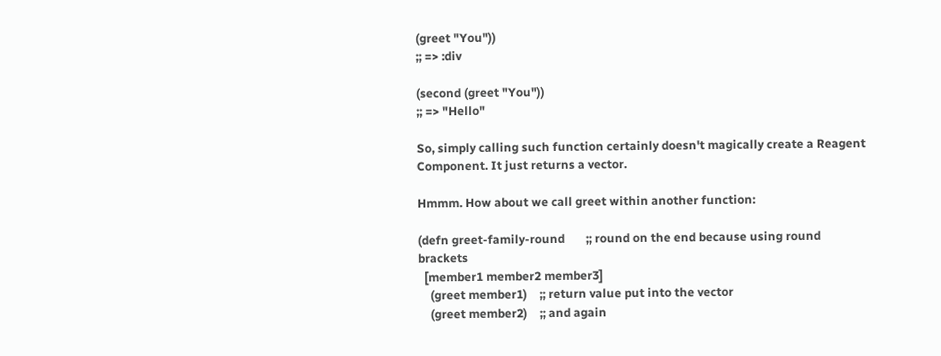(greet "You"))
;; => :div

(second (greet "You"))
;; => "Hello"

So, simply calling such function certainly doesn't magically create a Reagent Component. It just returns a vector.

Hmmm. How about we call greet within another function:

(defn greet-family-round       ;; round on the end because using round brackets
  [member1 member2 member3]
    (greet member1)    ;; return value put into the vector
    (greet member2)    ;; and again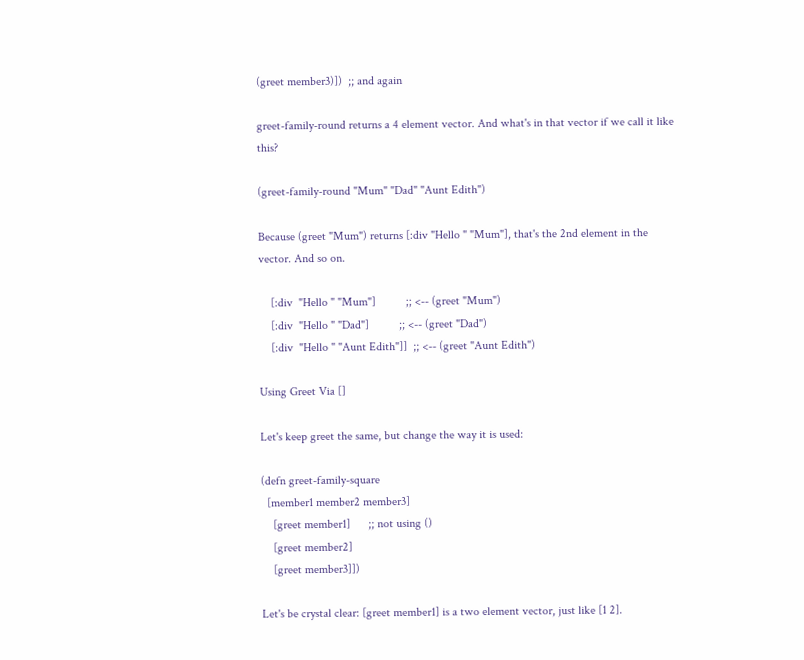(greet member3)])  ;; and again

greet-family-round returns a 4 element vector. And what's in that vector if we call it like this?

(greet-family-round "Mum" "Dad" "Aunt Edith")

Because (greet "Mum") returns [:div "Hello " "Mum"], that's the 2nd element in the vector. And so on.

    [:div  "Hello " "Mum"]          ;; <-- (greet "Mum")
    [:div  "Hello " "Dad"]          ;; <-- (greet "Dad")
    [:div  "Hello " "Aunt Edith"]]  ;; <-- (greet "Aunt Edith")

Using Greet Via []

Let's keep greet the same, but change the way it is used:

(defn greet-family-square
  [member1 member2 member3]
    [greet member1]      ;; not using ()
    [greet member2]
    [greet member3]])

Let's be crystal clear: [greet member1] is a two element vector, just like [1 2].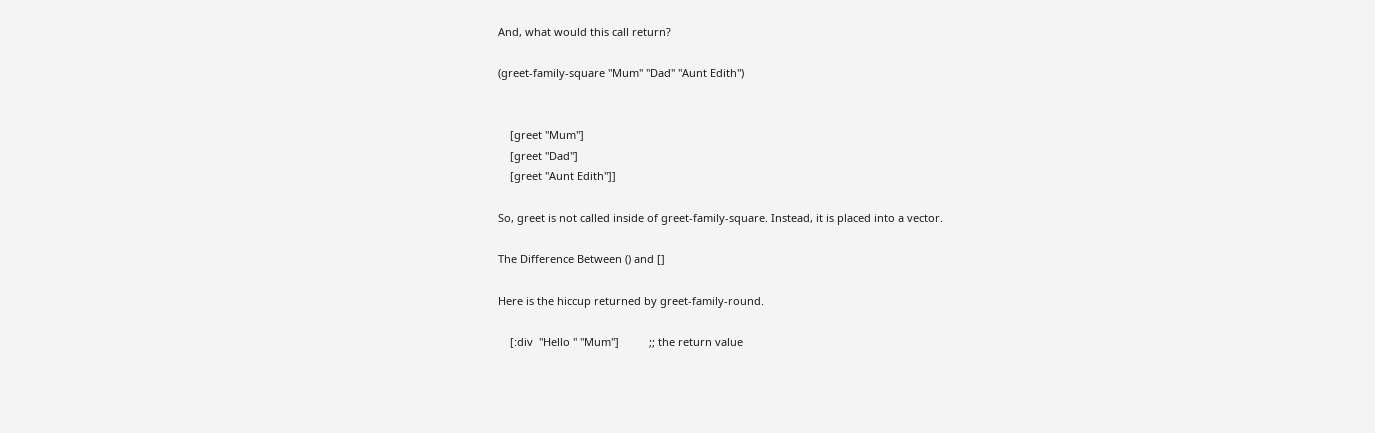And, what would this call return?

(greet-family-square "Mum" "Dad" "Aunt Edith")


    [greet "Mum"]
    [greet "Dad"]
    [greet "Aunt Edith"]]

So, greet is not called inside of greet-family-square. Instead, it is placed into a vector.

The Difference Between () and []

Here is the hiccup returned by greet-family-round.

    [:div  "Hello " "Mum"]          ;; the return value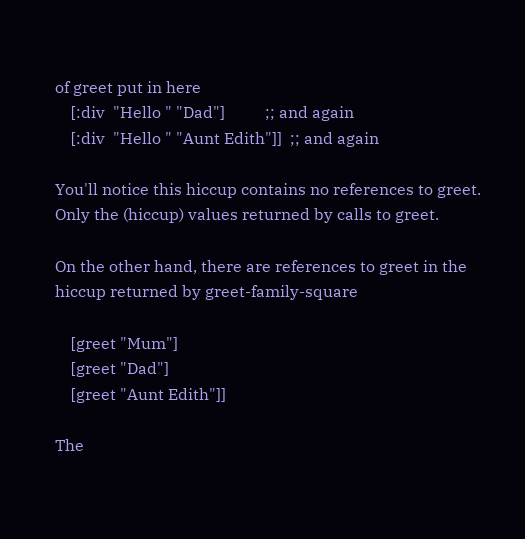of greet put in here
    [:div  "Hello " "Dad"]          ;; and again
    [:div  "Hello " "Aunt Edith"]]  ;; and again

You'll notice this hiccup contains no references to greet. Only the (hiccup) values returned by calls to greet.

On the other hand, there are references to greet in the hiccup returned by greet-family-square

    [greet "Mum"]
    [greet "Dad"]
    [greet "Aunt Edith"]]

The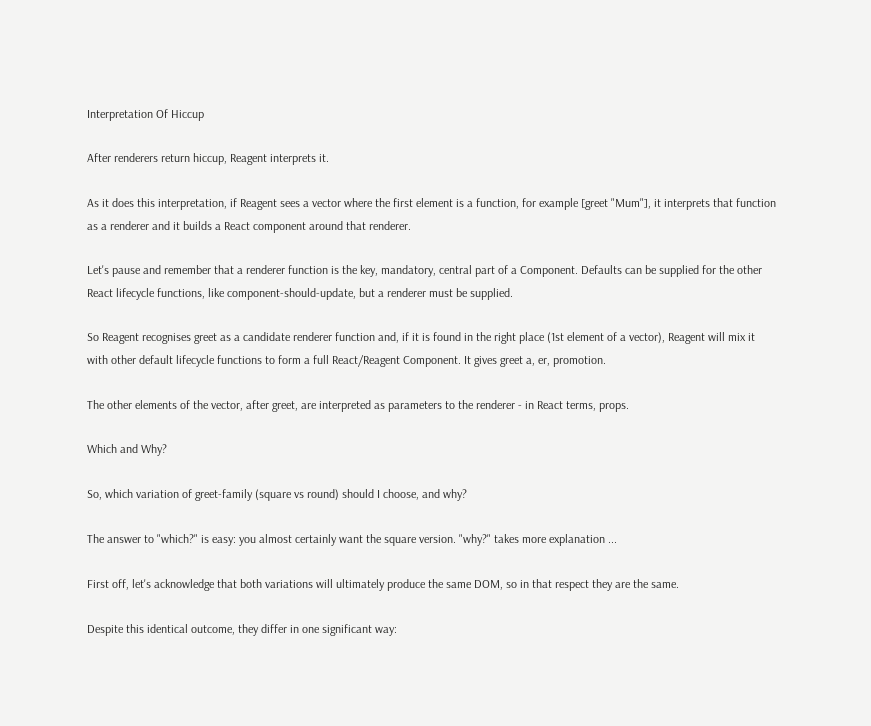Interpretation Of Hiccup

After renderers return hiccup, Reagent interprets it.

As it does this interpretation, if Reagent sees a vector where the first element is a function, for example [greet "Mum"], it interprets that function as a renderer and it builds a React component around that renderer.

Let's pause and remember that a renderer function is the key, mandatory, central part of a Component. Defaults can be supplied for the other React lifecycle functions, like component-should-update, but a renderer must be supplied.

So Reagent recognises greet as a candidate renderer function and, if it is found in the right place (1st element of a vector), Reagent will mix it with other default lifecycle functions to form a full React/Reagent Component. It gives greet a, er, promotion.

The other elements of the vector, after greet, are interpreted as parameters to the renderer - in React terms, props.

Which and Why?

So, which variation of greet-family (square vs round) should I choose, and why?

The answer to "which?" is easy: you almost certainly want the square version. "why?" takes more explanation ...

First off, let's acknowledge that both variations will ultimately produce the same DOM, so in that respect they are the same.

Despite this identical outcome, they differ in one significant way: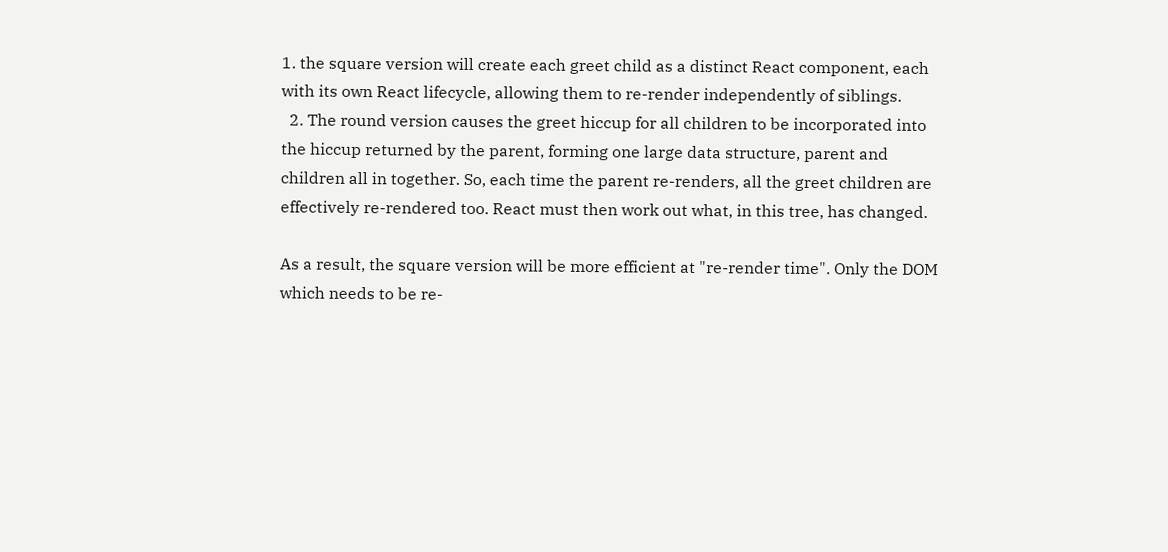1. the square version will create each greet child as a distinct React component, each with its own React lifecycle, allowing them to re-render independently of siblings.
  2. The round version causes the greet hiccup for all children to be incorporated into the hiccup returned by the parent, forming one large data structure, parent and children all in together. So, each time the parent re-renders, all the greet children are effectively re-rendered too. React must then work out what, in this tree, has changed.

As a result, the square version will be more efficient at "re-render time". Only the DOM which needs to be re-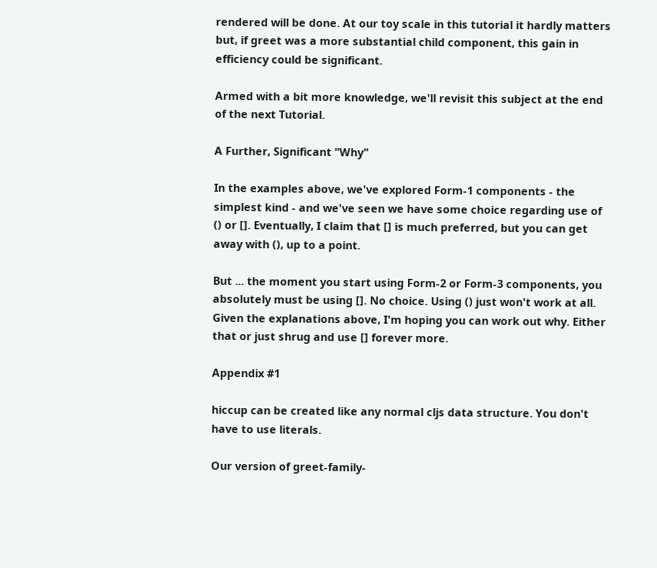rendered will be done. At our toy scale in this tutorial it hardly matters but, if greet was a more substantial child component, this gain in efficiency could be significant.

Armed with a bit more knowledge, we'll revisit this subject at the end of the next Tutorial.

A Further, Significant "Why"

In the examples above, we've explored Form-1 components - the simplest kind - and we've seen we have some choice regarding use of () or []. Eventually, I claim that [] is much preferred, but you can get away with (), up to a point.

But ... the moment you start using Form-2 or Form-3 components, you absolutely must be using []. No choice. Using () just won't work at all. Given the explanations above, I'm hoping you can work out why. Either that or just shrug and use [] forever more.

Appendix #1

hiccup can be created like any normal cljs data structure. You don't have to use literals.

Our version of greet-family-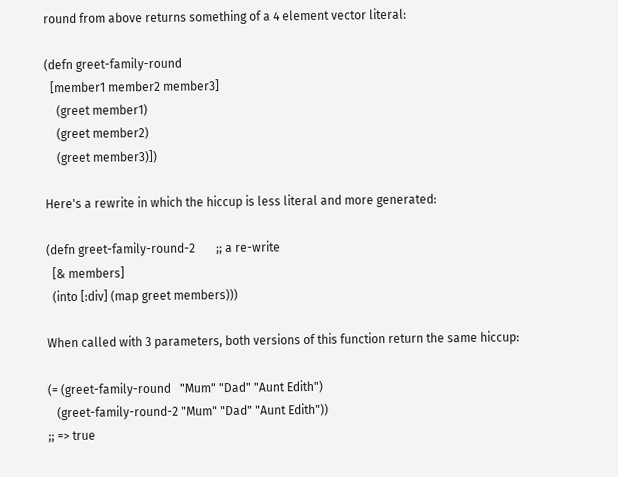round from above returns something of a 4 element vector literal:

(defn greet-family-round
  [member1 member2 member3]
    (greet member1)
    (greet member2)
    (greet member3)])

Here's a rewrite in which the hiccup is less literal and more generated:

(defn greet-family-round-2       ;; a re-write
  [& members]
  (into [:div] (map greet members)))

When called with 3 parameters, both versions of this function return the same hiccup:

(= (greet-family-round   "Mum" "Dad" "Aunt Edith")
   (greet-family-round-2 "Mum" "Dad" "Aunt Edith"))
;; => true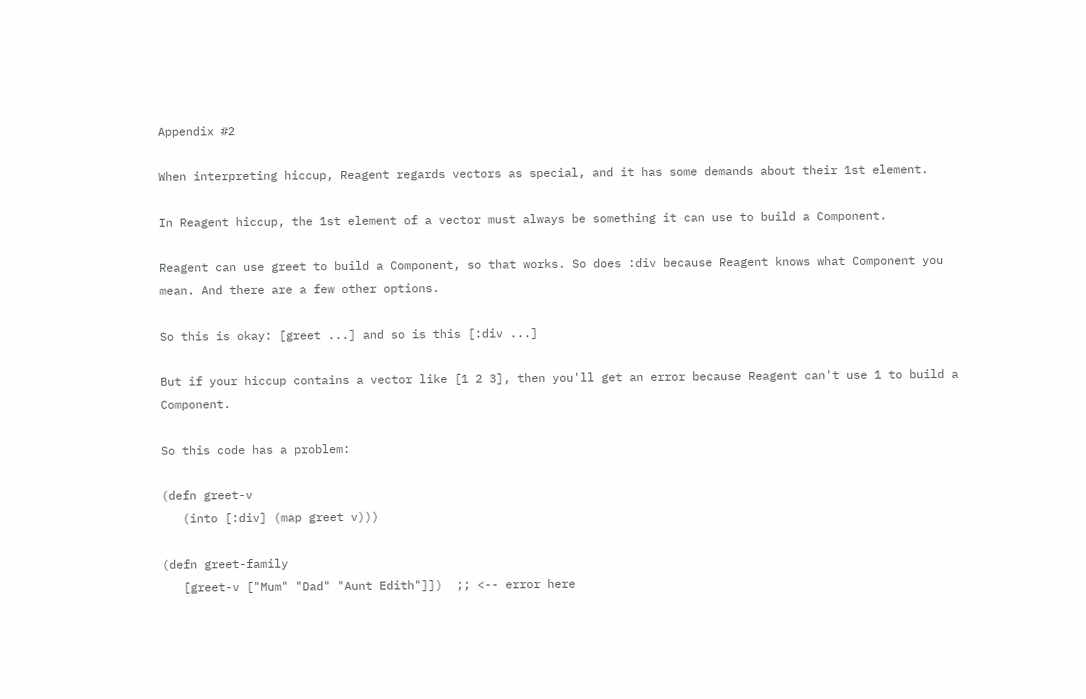Appendix #2

When interpreting hiccup, Reagent regards vectors as special, and it has some demands about their 1st element.

In Reagent hiccup, the 1st element of a vector must always be something it can use to build a Component.

Reagent can use greet to build a Component, so that works. So does :div because Reagent knows what Component you mean. And there are a few other options.

So this is okay: [greet ...] and so is this [:div ...]

But if your hiccup contains a vector like [1 2 3], then you'll get an error because Reagent can't use 1 to build a Component.

So this code has a problem:

(defn greet-v
   (into [:div] (map greet v)))

(defn greet-family
   [greet-v ["Mum" "Dad" "Aunt Edith"]])  ;; <-- error here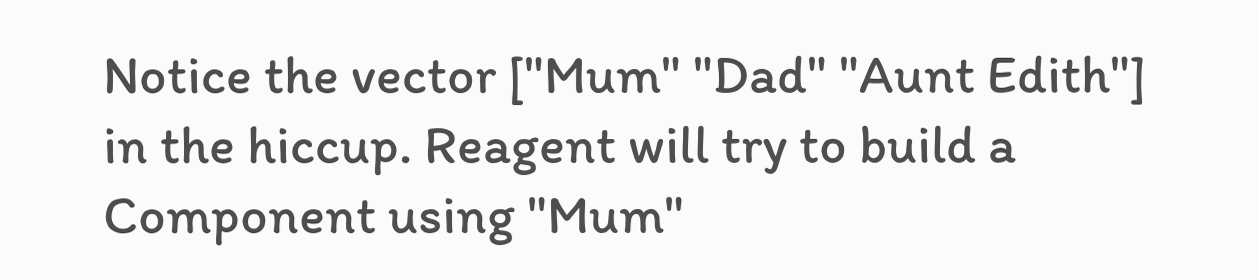Notice the vector ["Mum" "Dad" "Aunt Edith"] in the hiccup. Reagent will try to build a Component using "Mum"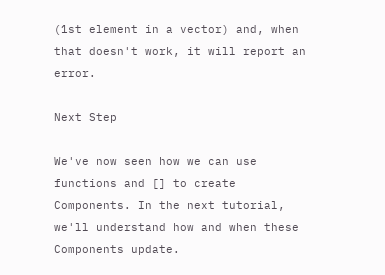(1st element in a vector) and, when that doesn't work, it will report an error.

Next Step

We've now seen how we can use functions and [] to create Components. In the next tutorial, we'll understand how and when these Components update.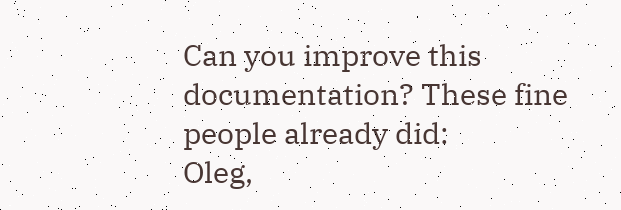Can you improve this documentation? These fine people already did:
Oleg,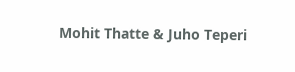Mohit Thatte & Juho Teperi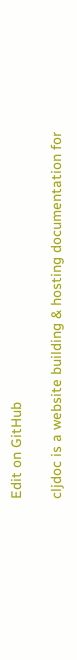Edit on GitHub

cljdoc is a website building & hosting documentation for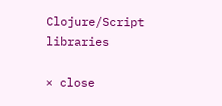Clojure/Script libraries

× close